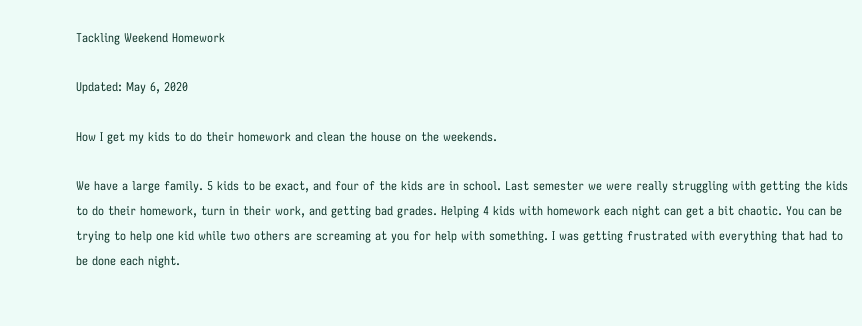Tackling Weekend Homework

Updated: May 6, 2020

How I get my kids to do their homework and clean the house on the weekends.

We have a large family. 5 kids to be exact, and four of the kids are in school. Last semester we were really struggling with getting the kids to do their homework, turn in their work, and getting bad grades. Helping 4 kids with homework each night can get a bit chaotic. You can be trying to help one kid while two others are screaming at you for help with something. I was getting frustrated with everything that had to be done each night.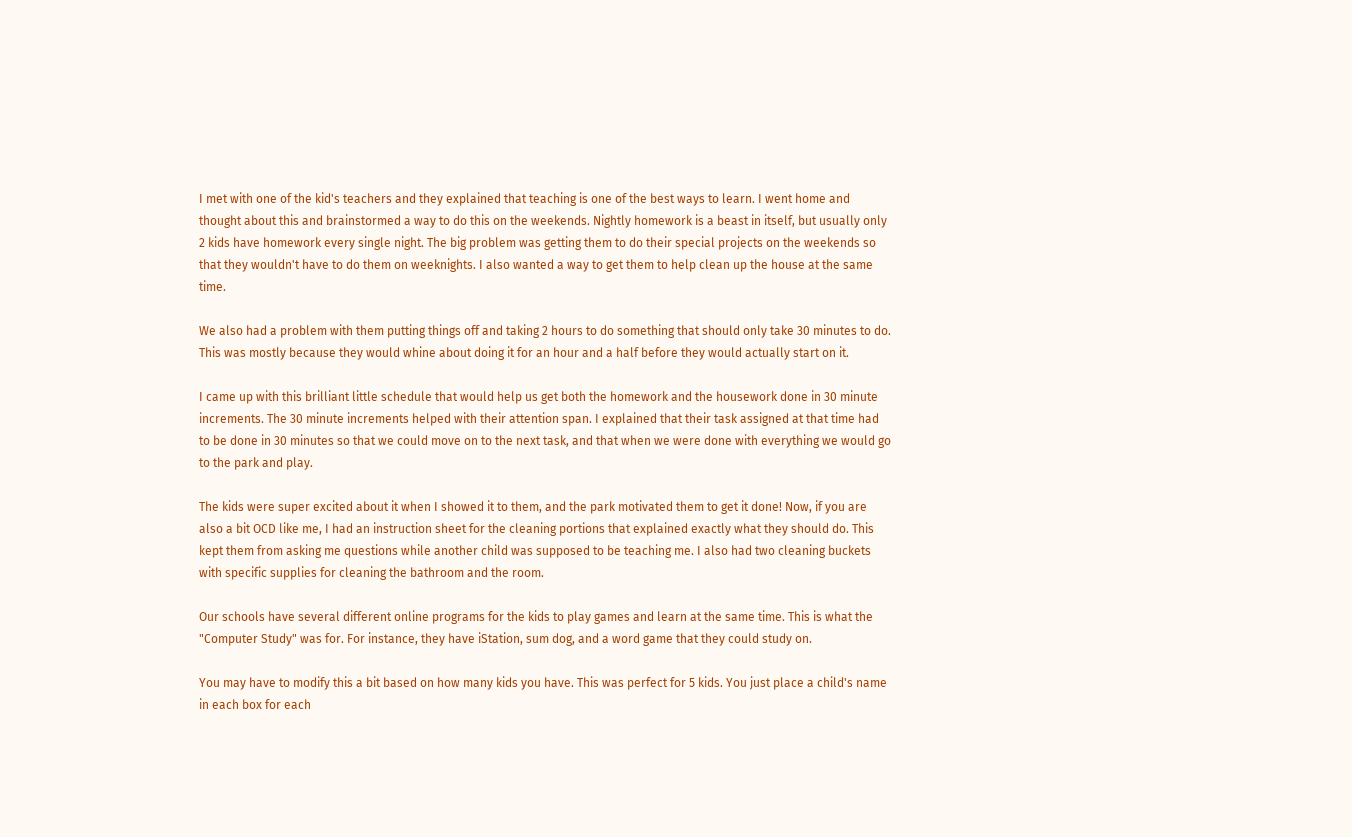I met with one of the kid's teachers and they explained that teaching is one of the best ways to learn. I went home and thought about this and brainstormed a way to do this on the weekends. Nightly homework is a beast in itself, but usually only 2 kids have homework every single night. The big problem was getting them to do their special projects on the weekends so that they wouldn't have to do them on weeknights. I also wanted a way to get them to help clean up the house at the same time.

We also had a problem with them putting things off and taking 2 hours to do something that should only take 30 minutes to do. This was mostly because they would whine about doing it for an hour and a half before they would actually start on it.

I came up with this brilliant little schedule that would help us get both the homework and the housework done in 30 minute increments. The 30 minute increments helped with their attention span. I explained that their task assigned at that time had to be done in 30 minutes so that we could move on to the next task, and that when we were done with everything we would go to the park and play.

The kids were super excited about it when I showed it to them, and the park motivated them to get it done! Now, if you are also a bit OCD like me, I had an instruction sheet for the cleaning portions that explained exactly what they should do. This kept them from asking me questions while another child was supposed to be teaching me. I also had two cleaning buckets with specific supplies for cleaning the bathroom and the room.

Our schools have several different online programs for the kids to play games and learn at the same time. This is what the "Computer Study" was for. For instance, they have iStation, sum dog, and a word game that they could study on.

You may have to modify this a bit based on how many kids you have. This was perfect for 5 kids. You just place a child's name in each box for each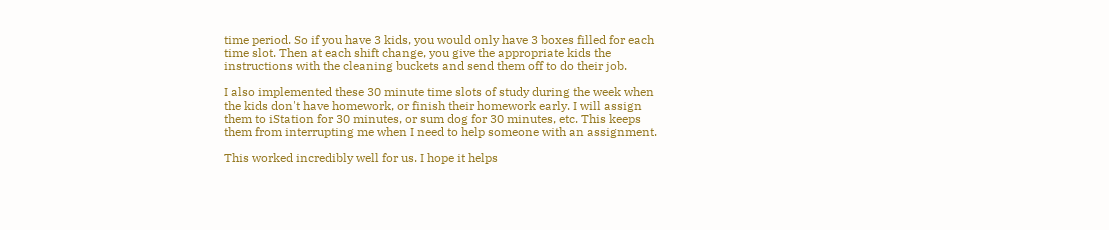time period. So if you have 3 kids, you would only have 3 boxes filled for each time slot. Then at each shift change, you give the appropriate kids the instructions with the cleaning buckets and send them off to do their job.

I also implemented these 30 minute time slots of study during the week when the kids don't have homework, or finish their homework early. I will assign them to iStation for 30 minutes, or sum dog for 30 minutes, etc. This keeps them from interrupting me when I need to help someone with an assignment.

This worked incredibly well for us. I hope it helps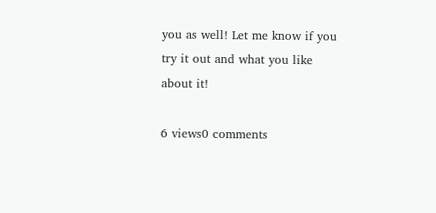you as well! Let me know if you try it out and what you like about it!

6 views0 comments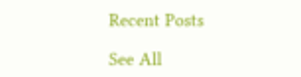Recent Posts

See All